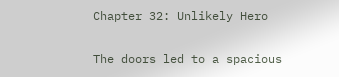Chapter 32: Unlikely Hero

The doors led to a spacious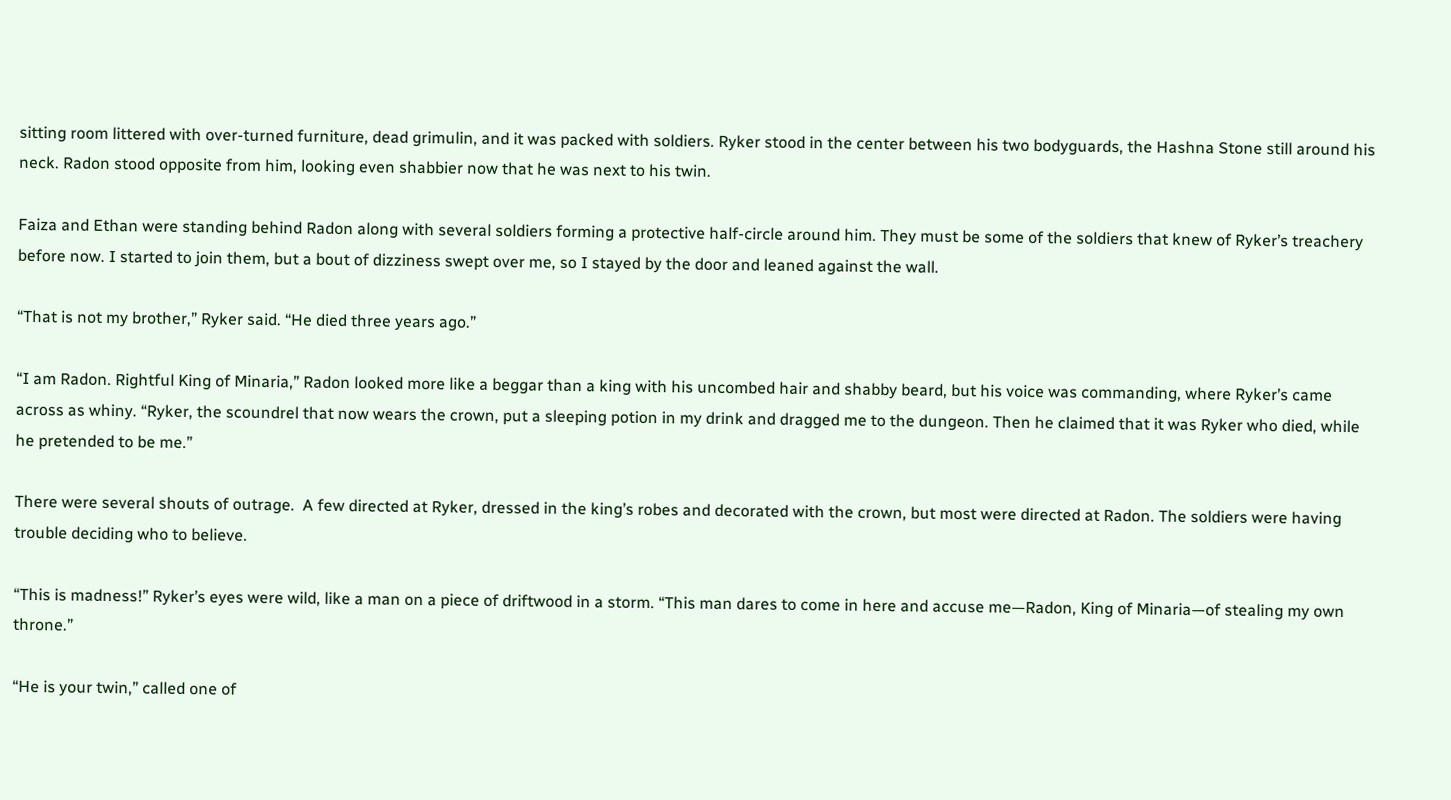sitting room littered with over-turned furniture, dead grimulin, and it was packed with soldiers. Ryker stood in the center between his two bodyguards, the Hashna Stone still around his neck. Radon stood opposite from him, looking even shabbier now that he was next to his twin.

Faiza and Ethan were standing behind Radon along with several soldiers forming a protective half-circle around him. They must be some of the soldiers that knew of Ryker’s treachery before now. I started to join them, but a bout of dizziness swept over me, so I stayed by the door and leaned against the wall.

“That is not my brother,” Ryker said. “He died three years ago.”

“I am Radon. Rightful King of Minaria,” Radon looked more like a beggar than a king with his uncombed hair and shabby beard, but his voice was commanding, where Ryker’s came across as whiny. “Ryker, the scoundrel that now wears the crown, put a sleeping potion in my drink and dragged me to the dungeon. Then he claimed that it was Ryker who died, while he pretended to be me.”

There were several shouts of outrage.  A few directed at Ryker, dressed in the king’s robes and decorated with the crown, but most were directed at Radon. The soldiers were having trouble deciding who to believe.

“This is madness!” Ryker’s eyes were wild, like a man on a piece of driftwood in a storm. “This man dares to come in here and accuse me—Radon, King of Minaria—of stealing my own throne.”

“He is your twin,” called one of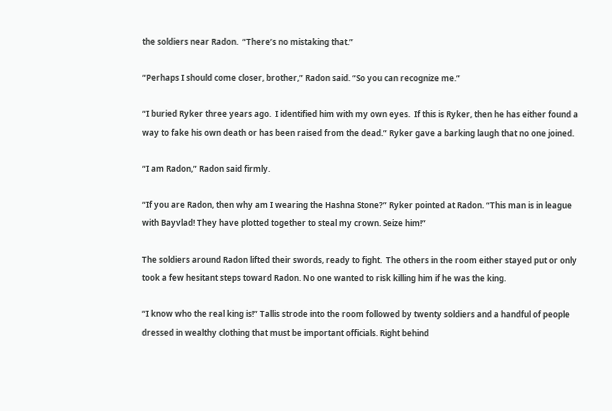the soldiers near Radon.  “There’s no mistaking that.”

“Perhaps I should come closer, brother,” Radon said. “So you can recognize me.”

“I buried Ryker three years ago.  I identified him with my own eyes.  If this is Ryker, then he has either found a way to fake his own death or has been raised from the dead.” Ryker gave a barking laugh that no one joined.

“I am Radon,” Radon said firmly.

“If you are Radon, then why am I wearing the Hashna Stone?” Ryker pointed at Radon. “This man is in league with Bayvlad! They have plotted together to steal my crown. Seize him!”

The soldiers around Radon lifted their swords, ready to fight.  The others in the room either stayed put or only took a few hesitant steps toward Radon. No one wanted to risk killing him if he was the king.

“I know who the real king is!” Tallis strode into the room followed by twenty soldiers and a handful of people dressed in wealthy clothing that must be important officials. Right behind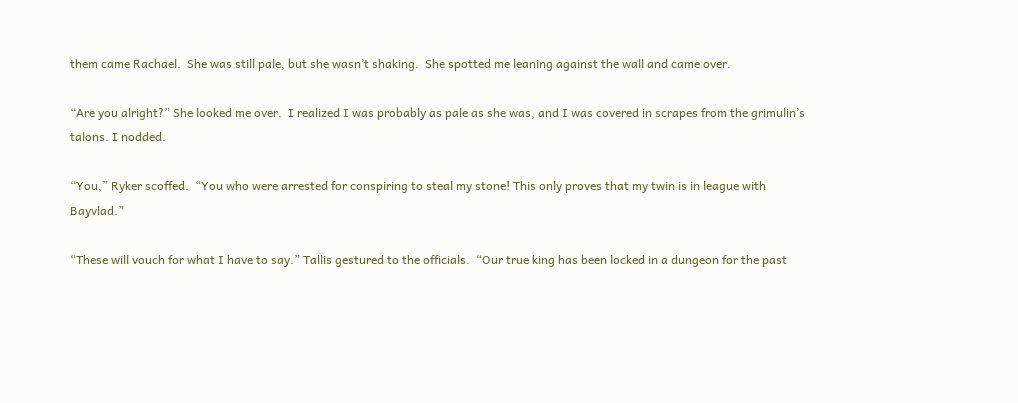them came Rachael.  She was still pale, but she wasn’t shaking.  She spotted me leaning against the wall and came over.

“Are you alright?” She looked me over.  I realized I was probably as pale as she was, and I was covered in scrapes from the grimulin’s talons. I nodded.

“You,” Ryker scoffed.  “You who were arrested for conspiring to steal my stone! This only proves that my twin is in league with Bayvlad.”

“These will vouch for what I have to say.” Tallis gestured to the officials.  “Our true king has been locked in a dungeon for the past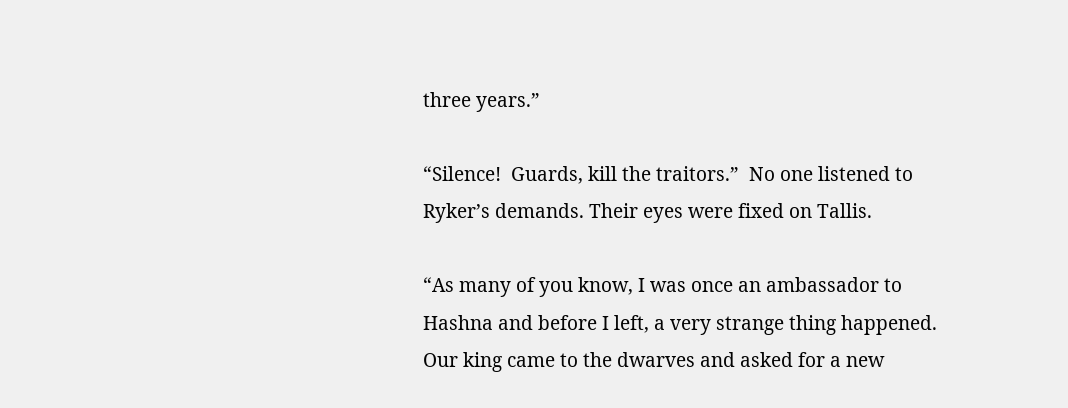three years.”

“Silence!  Guards, kill the traitors.”  No one listened to Ryker’s demands. Their eyes were fixed on Tallis.

“As many of you know, I was once an ambassador to Hashna and before I left, a very strange thing happened. Our king came to the dwarves and asked for a new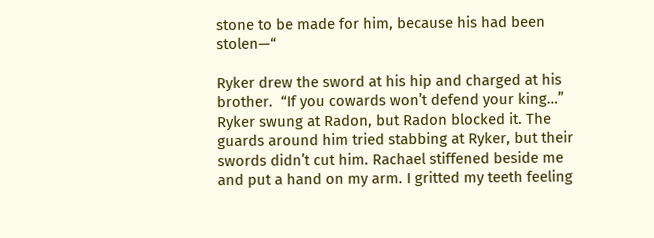stone to be made for him, because his had been stolen—“

Ryker drew the sword at his hip and charged at his brother.  “If you cowards won’t defend your king…” Ryker swung at Radon, but Radon blocked it. The guards around him tried stabbing at Ryker, but their swords didn’t cut him. Rachael stiffened beside me and put a hand on my arm. I gritted my teeth feeling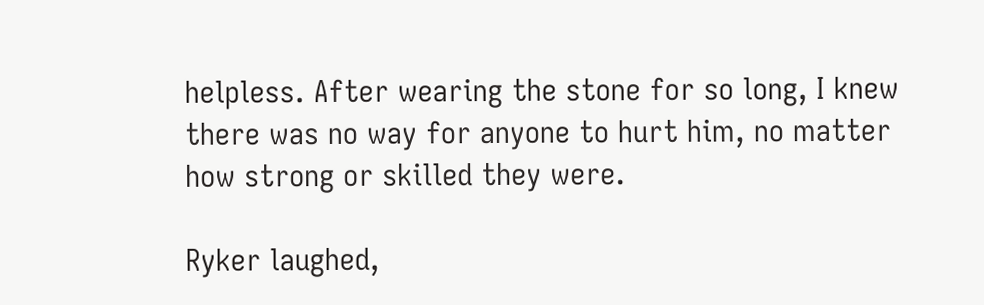helpless. After wearing the stone for so long, I knew there was no way for anyone to hurt him, no matter how strong or skilled they were.

Ryker laughed,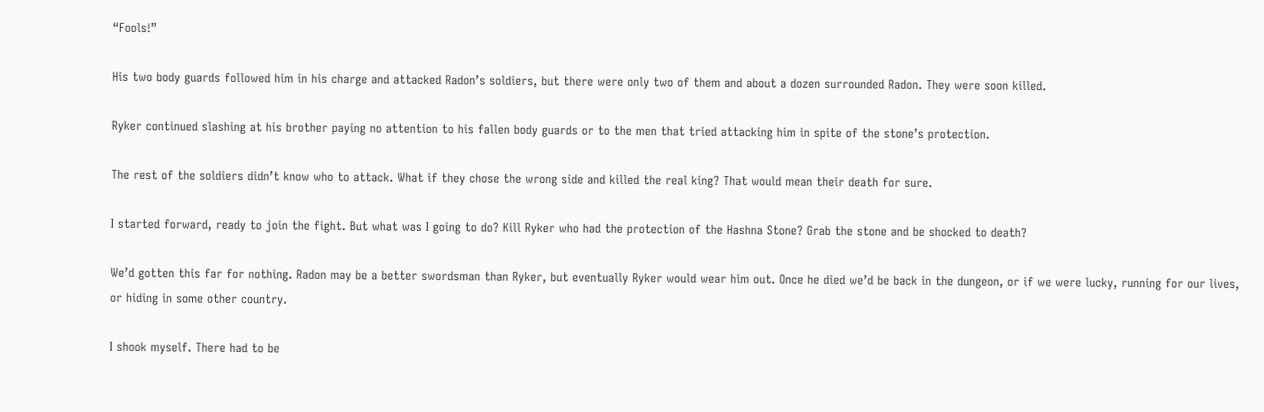“Fools!”

His two body guards followed him in his charge and attacked Radon’s soldiers, but there were only two of them and about a dozen surrounded Radon. They were soon killed.

Ryker continued slashing at his brother paying no attention to his fallen body guards or to the men that tried attacking him in spite of the stone’s protection.

The rest of the soldiers didn’t know who to attack. What if they chose the wrong side and killed the real king? That would mean their death for sure.

I started forward, ready to join the fight. But what was I going to do? Kill Ryker who had the protection of the Hashna Stone? Grab the stone and be shocked to death?

We’d gotten this far for nothing. Radon may be a better swordsman than Ryker, but eventually Ryker would wear him out. Once he died we’d be back in the dungeon, or if we were lucky, running for our lives, or hiding in some other country.

I shook myself. There had to be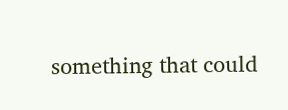something that could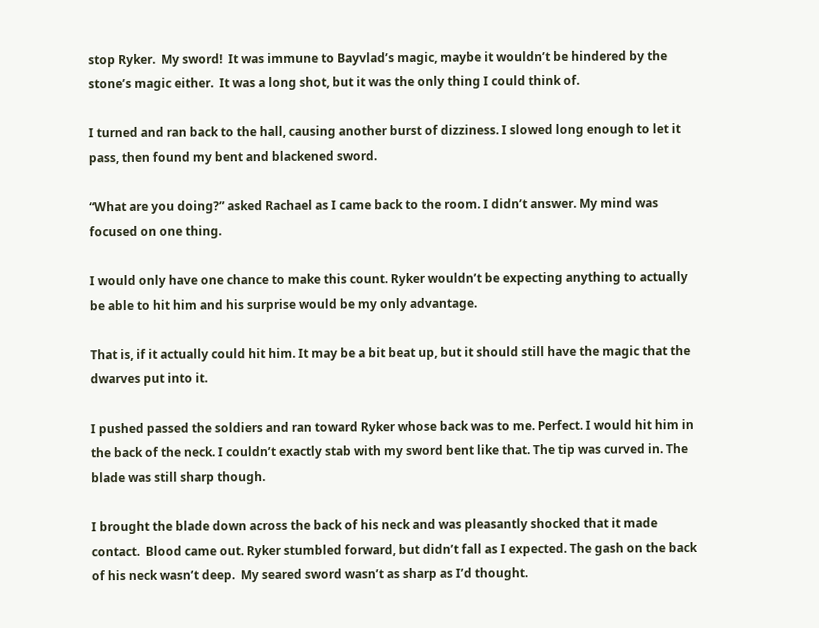stop Ryker.  My sword!  It was immune to Bayvlad’s magic, maybe it wouldn’t be hindered by the stone’s magic either.  It was a long shot, but it was the only thing I could think of.

I turned and ran back to the hall, causing another burst of dizziness. I slowed long enough to let it pass, then found my bent and blackened sword.

“What are you doing?” asked Rachael as I came back to the room. I didn’t answer. My mind was focused on one thing.

I would only have one chance to make this count. Ryker wouldn’t be expecting anything to actually be able to hit him and his surprise would be my only advantage.

That is, if it actually could hit him. It may be a bit beat up, but it should still have the magic that the dwarves put into it.

I pushed passed the soldiers and ran toward Ryker whose back was to me. Perfect. I would hit him in the back of the neck. I couldn’t exactly stab with my sword bent like that. The tip was curved in. The blade was still sharp though.

I brought the blade down across the back of his neck and was pleasantly shocked that it made contact.  Blood came out. Ryker stumbled forward, but didn’t fall as I expected. The gash on the back of his neck wasn’t deep.  My seared sword wasn’t as sharp as I’d thought.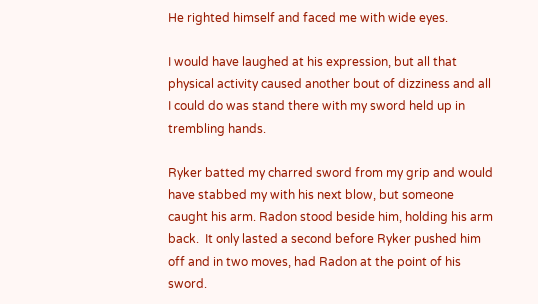He righted himself and faced me with wide eyes.

I would have laughed at his expression, but all that physical activity caused another bout of dizziness and all I could do was stand there with my sword held up in trembling hands.

Ryker batted my charred sword from my grip and would have stabbed my with his next blow, but someone caught his arm. Radon stood beside him, holding his arm back.  It only lasted a second before Ryker pushed him off and in two moves, had Radon at the point of his sword.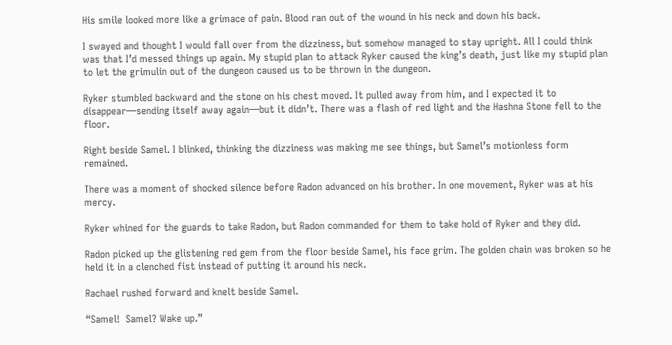His smile looked more like a grimace of pain. Blood ran out of the wound in his neck and down his back.

I swayed and thought I would fall over from the dizziness, but somehow managed to stay upright. All I could think was that I’d messed things up again. My stupid plan to attack Ryker caused the king’s death, just like my stupid plan to let the grimulin out of the dungeon caused us to be thrown in the dungeon.

Ryker stumbled backward and the stone on his chest moved. It pulled away from him, and I expected it to disappear—sending itself away again—but it didn’t. There was a flash of red light and the Hashna Stone fell to the floor.

Right beside Samel. I blinked, thinking the dizziness was making me see things, but Samel’s motionless form remained.

There was a moment of shocked silence before Radon advanced on his brother. In one movement, Ryker was at his mercy.

Ryker whined for the guards to take Radon, but Radon commanded for them to take hold of Ryker and they did.

Radon picked up the glistening red gem from the floor beside Samel, his face grim. The golden chain was broken so he held it in a clenched fist instead of putting it around his neck.

Rachael rushed forward and knelt beside Samel.

“Samel!  Samel? Wake up.”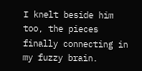I knelt beside him too, the pieces finally connecting in my fuzzy brain.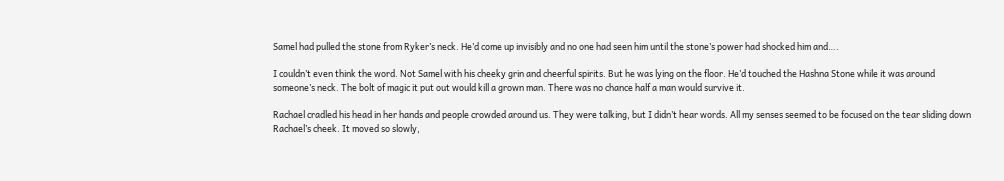Samel had pulled the stone from Ryker’s neck. He’d come up invisibly and no one had seen him until the stone’s power had shocked him and….

I couldn’t even think the word. Not Samel with his cheeky grin and cheerful spirits. But he was lying on the floor. He’d touched the Hashna Stone while it was around someone’s neck. The bolt of magic it put out would kill a grown man. There was no chance half a man would survive it.

Rachael cradled his head in her hands and people crowded around us. They were talking, but I didn’t hear words. All my senses seemed to be focused on the tear sliding down Rachael’s cheek. It moved so slowly,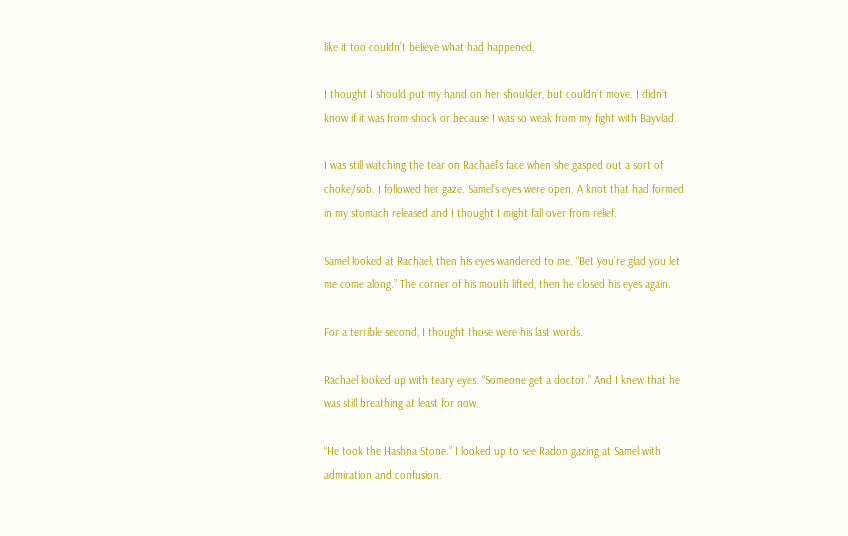like it too couldn’t believe what had happened.

I thought I should put my hand on her shoulder, but couldn’t move. I didn’t know if it was from shock or because I was so weak from my fight with Bayvlad.

I was still watching the tear on Rachael’s face when she gasped out a sort of choke/sob. I followed her gaze. Samel’s eyes were open. A knot that had formed in my stomach released and I thought I might fall over from relief.

Samel looked at Rachael, then his eyes wandered to me. “Bet you’re glad you let me come along.” The corner of his mouth lifted, then he closed his eyes again.

For a terrible second, I thought those were his last words.

Rachael looked up with teary eyes. “Someone get a doctor.” And I knew that he was still breathing at least for now.

“He took the Hashna Stone.” I looked up to see Radon gazing at Samel with admiration and confusion.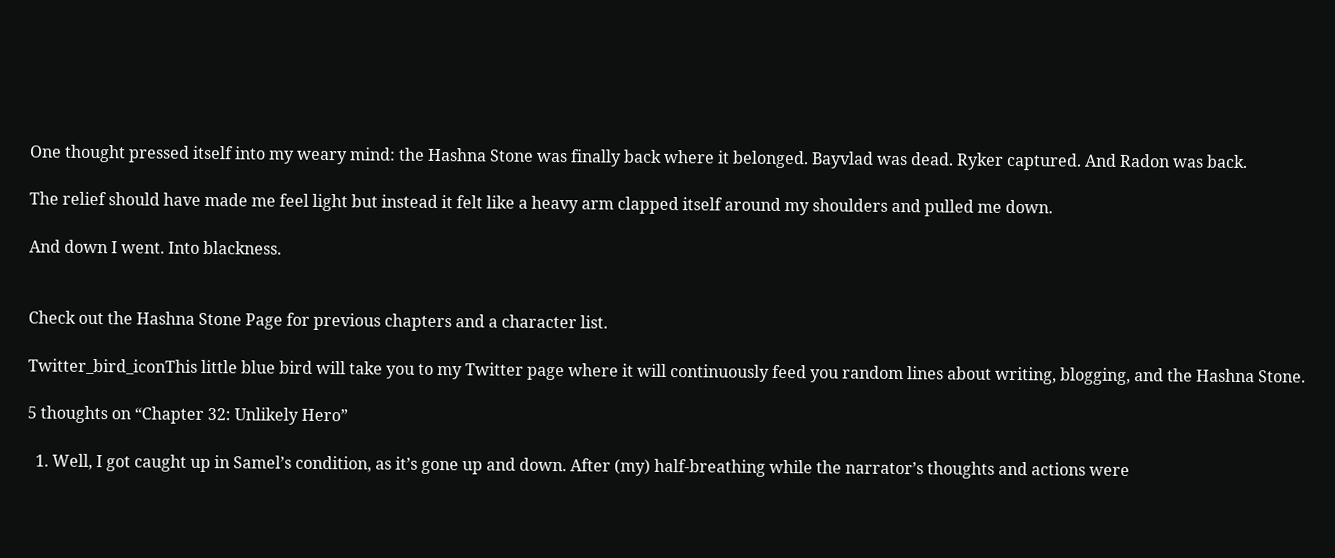One thought pressed itself into my weary mind: the Hashna Stone was finally back where it belonged. Bayvlad was dead. Ryker captured. And Radon was back.

The relief should have made me feel light but instead it felt like a heavy arm clapped itself around my shoulders and pulled me down.

And down I went. Into blackness.


Check out the Hashna Stone Page for previous chapters and a character list.

Twitter_bird_iconThis little blue bird will take you to my Twitter page where it will continuously feed you random lines about writing, blogging, and the Hashna Stone.

5 thoughts on “Chapter 32: Unlikely Hero”

  1. Well, I got caught up in Samel’s condition, as it’s gone up and down. After (my) half-breathing while the narrator’s thoughts and actions were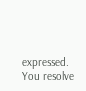expressed. You resolve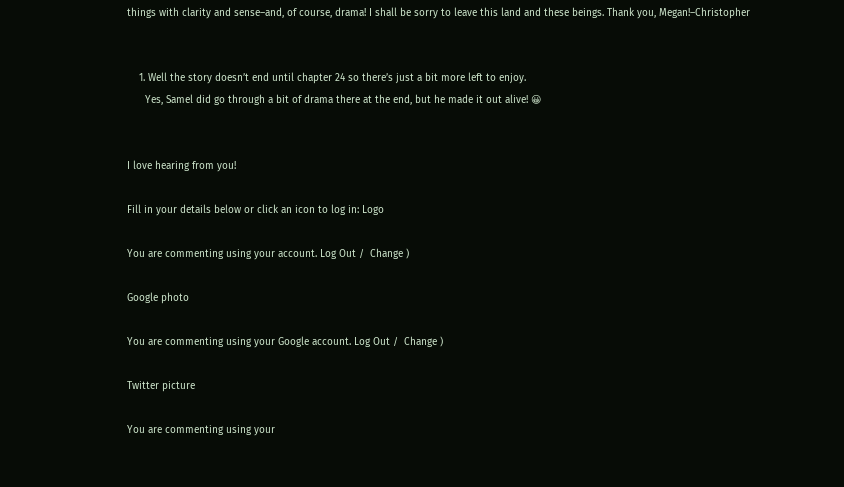things with clarity and sense–and, of course, drama! I shall be sorry to leave this land and these beings. Thank you, Megan!–Christopher


    1. Well the story doesn’t end until chapter 24 so there’s just a bit more left to enjoy.
      Yes, Samel did go through a bit of drama there at the end, but he made it out alive! 😀


I love hearing from you!

Fill in your details below or click an icon to log in: Logo

You are commenting using your account. Log Out /  Change )

Google photo

You are commenting using your Google account. Log Out /  Change )

Twitter picture

You are commenting using your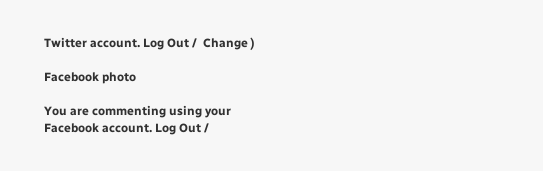Twitter account. Log Out /  Change )

Facebook photo

You are commenting using your Facebook account. Log Out /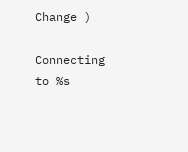Change )

Connecting to %s